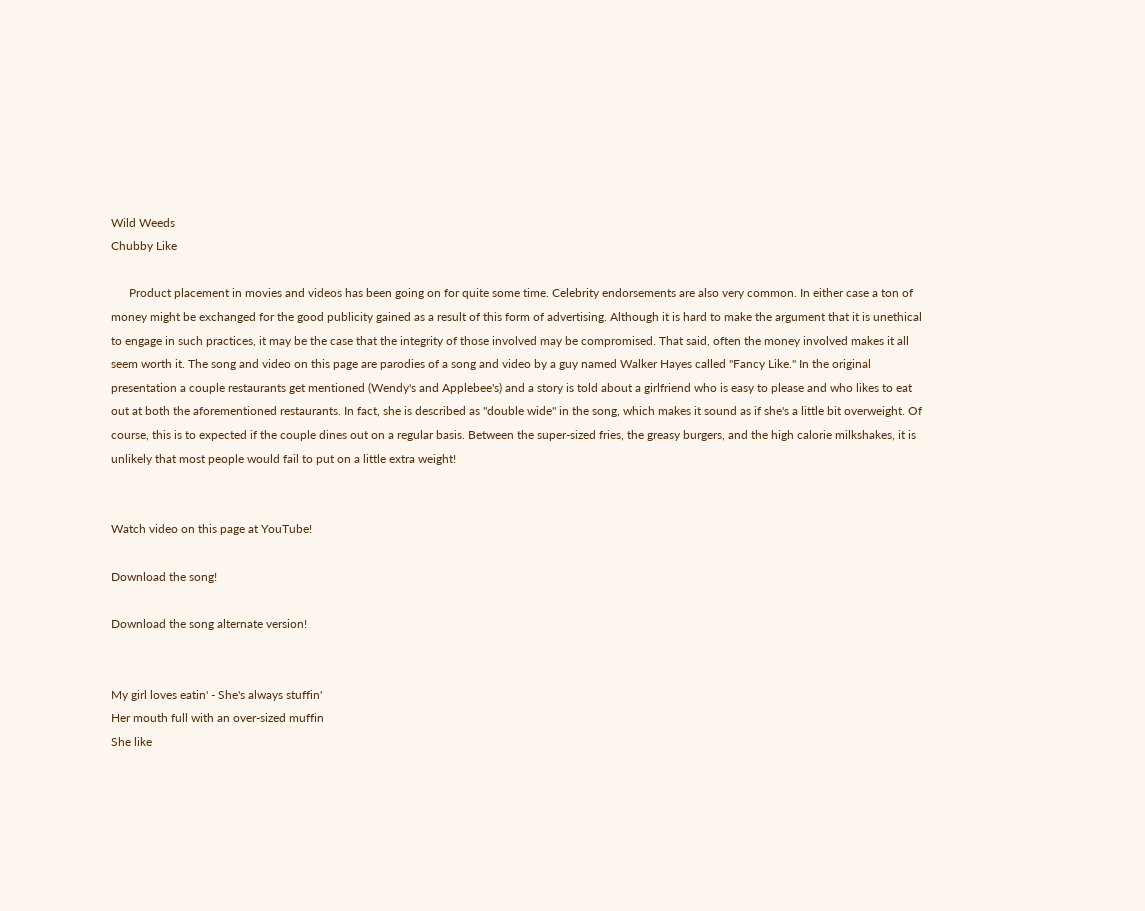Wild Weeds
Chubby Like

      Product placement in movies and videos has been going on for quite some time. Celebrity endorsements are also very common. In either case a ton of money might be exchanged for the good publicity gained as a result of this form of advertising. Although it is hard to make the argument that it is unethical to engage in such practices, it may be the case that the integrity of those involved may be compromised. That said, often the money involved makes it all seem worth it. The song and video on this page are parodies of a song and video by a guy named Walker Hayes called "Fancy Like." In the original presentation a couple restaurants get mentioned (Wendy's and Applebee's) and a story is told about a girlfriend who is easy to please and who likes to eat out at both the aforementioned restaurants. In fact, she is described as "double wide" in the song, which makes it sound as if she's a little bit overweight. Of course, this is to expected if the couple dines out on a regular basis. Between the super-sized fries, the greasy burgers, and the high calorie milkshakes, it is unlikely that most people would fail to put on a little extra weight!


Watch video on this page at YouTube!

Download the song!

Download the song alternate version!


My girl loves eatin' - She's always stuffin'
Her mouth full with an over-sized muffin
She like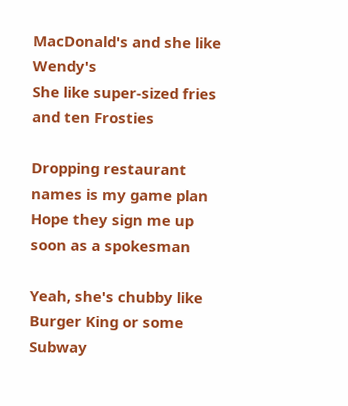MacDonald's and she like Wendy's
She like super-sized fries and ten Frosties

Dropping restaurant names is my game plan
Hope they sign me up soon as a spokesman

Yeah, she's chubby like Burger King or some Subway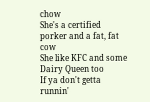chow
She's a certified porker and a fat, fat cow
She like KFC and some Dairy Queen too
If ya don't getta runnin'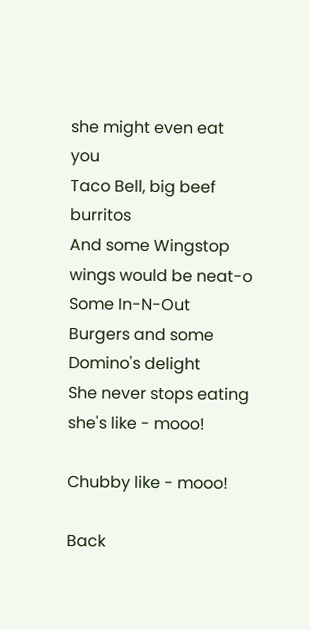she might even eat you
Taco Bell, big beef burritos
And some Wingstop wings would be neat-o
Some In-N-Out Burgers and some Domino's delight
She never stops eating she's like - mooo!

Chubby like - mooo!

Back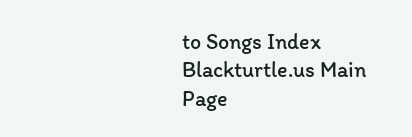to Songs Index
Blackturtle.us Main Page